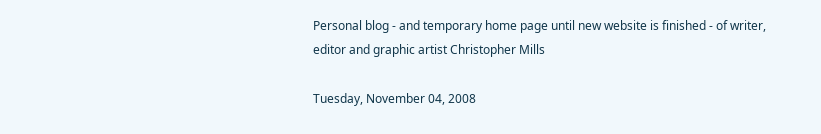Personal blog - and temporary home page until new website is finished - of writer, editor and graphic artist Christopher Mills

Tuesday, November 04, 2008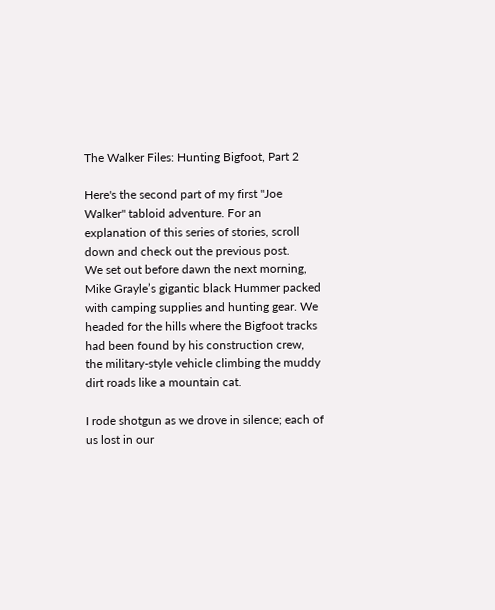The Walker Files: Hunting Bigfoot, Part 2

Here's the second part of my first "Joe Walker" tabloid adventure. For an explanation of this series of stories, scroll down and check out the previous post.
We set out before dawn the next morning, Mike Grayle’s gigantic black Hummer packed with camping supplies and hunting gear. We headed for the hills where the Bigfoot tracks had been found by his construction crew, the military-style vehicle climbing the muddy dirt roads like a mountain cat.

I rode shotgun as we drove in silence; each of us lost in our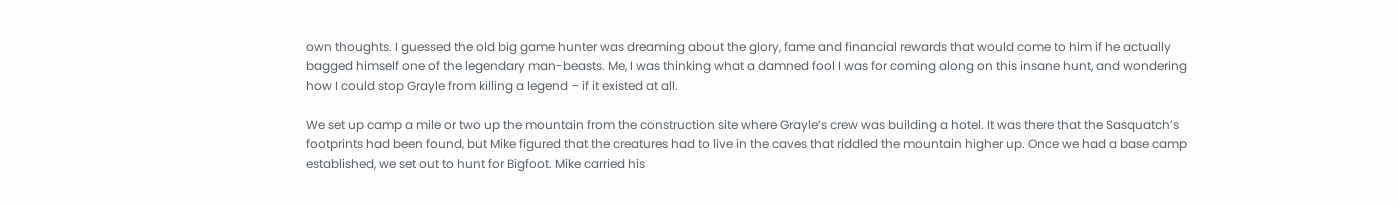own thoughts. I guessed the old big game hunter was dreaming about the glory, fame and financial rewards that would come to him if he actually bagged himself one of the legendary man-beasts. Me, I was thinking what a damned fool I was for coming along on this insane hunt, and wondering how I could stop Grayle from killing a legend – if it existed at all.

We set up camp a mile or two up the mountain from the construction site where Grayle’s crew was building a hotel. It was there that the Sasquatch’s footprints had been found, but Mike figured that the creatures had to live in the caves that riddled the mountain higher up. Once we had a base camp established, we set out to hunt for Bigfoot. Mike carried his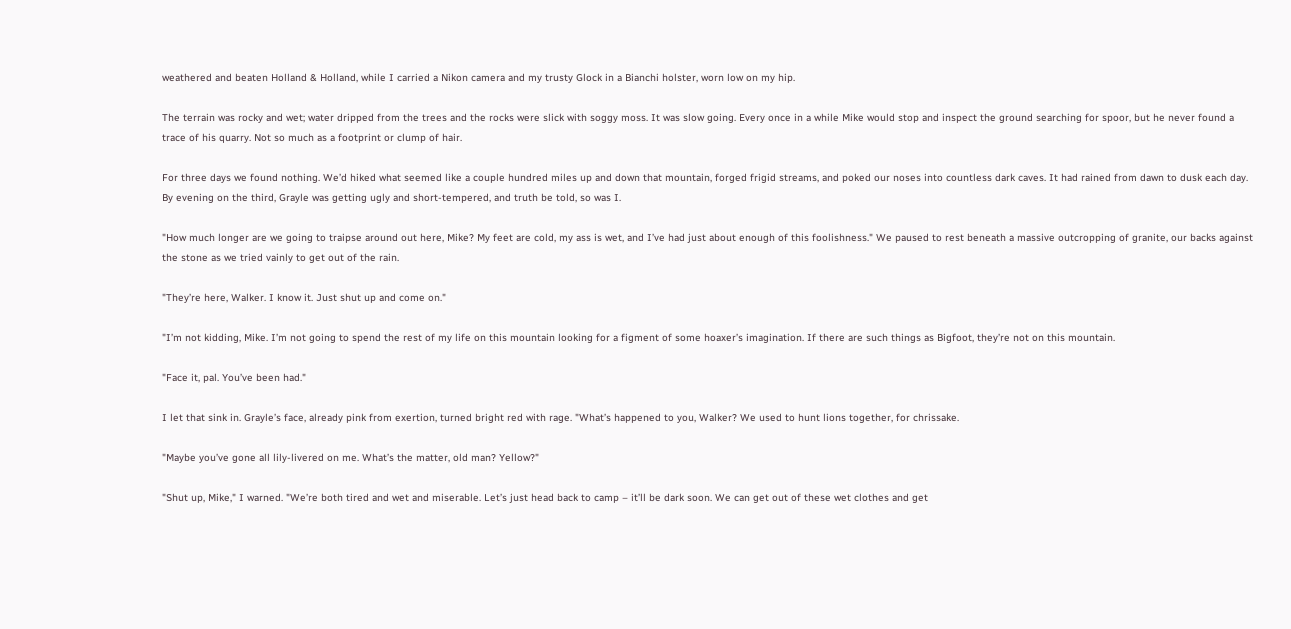weathered and beaten Holland & Holland, while I carried a Nikon camera and my trusty Glock in a Bianchi holster, worn low on my hip.

The terrain was rocky and wet; water dripped from the trees and the rocks were slick with soggy moss. It was slow going. Every once in a while Mike would stop and inspect the ground searching for spoor, but he never found a trace of his quarry. Not so much as a footprint or clump of hair.

For three days we found nothing. We’d hiked what seemed like a couple hundred miles up and down that mountain, forged frigid streams, and poked our noses into countless dark caves. It had rained from dawn to dusk each day. By evening on the third, Grayle was getting ugly and short-tempered, and truth be told, so was I.

"How much longer are we going to traipse around out here, Mike? My feet are cold, my ass is wet, and I’ve had just about enough of this foolishness." We paused to rest beneath a massive outcropping of granite, our backs against the stone as we tried vainly to get out of the rain.

"They’re here, Walker. I know it. Just shut up and come on."

"I’m not kidding, Mike. I’m not going to spend the rest of my life on this mountain looking for a figment of some hoaxer’s imagination. If there are such things as Bigfoot, they’re not on this mountain.

"Face it, pal. You’ve been had."

I let that sink in. Grayle’s face, already pink from exertion, turned bright red with rage. "What’s happened to you, Walker? We used to hunt lions together, for chrissake.

"Maybe you’ve gone all lily-livered on me. What’s the matter, old man? Yellow?"

"Shut up, Mike," I warned. "We’re both tired and wet and miserable. Let’s just head back to camp – it’ll be dark soon. We can get out of these wet clothes and get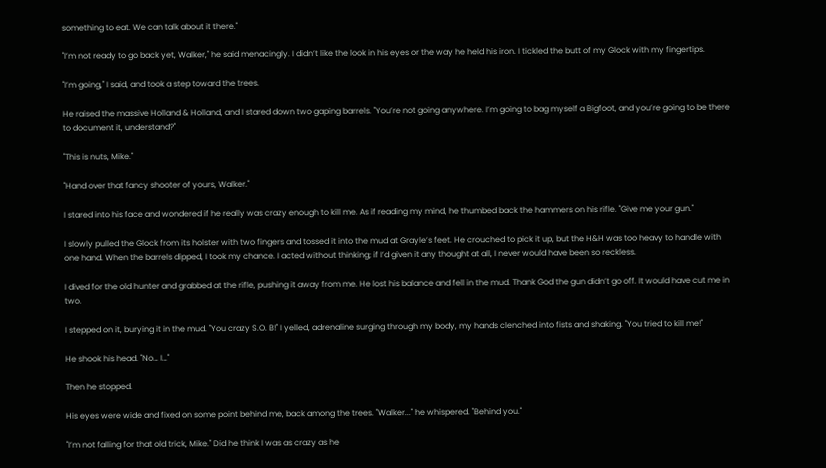something to eat. We can talk about it there."

"I’m not ready to go back yet, Walker," he said menacingly. I didn’t like the look in his eyes or the way he held his iron. I tickled the butt of my Glock with my fingertips.

"I’m going," I said, and took a step toward the trees.

He raised the massive Holland & Holland, and I stared down two gaping barrels. "You’re not going anywhere. I’m going to bag myself a Bigfoot, and you’re going to be there to document it, understand?"

"This is nuts, Mike."

"Hand over that fancy shooter of yours, Walker."

I stared into his face and wondered if he really was crazy enough to kill me. As if reading my mind, he thumbed back the hammers on his rifle. "Give me your gun."

I slowly pulled the Glock from its holster with two fingers and tossed it into the mud at Grayle’s feet. He crouched to pick it up, but the H&H was too heavy to handle with one hand. When the barrels dipped, I took my chance. I acted without thinking; if I’d given it any thought at all, I never would have been so reckless.

I dived for the old hunter and grabbed at the rifle, pushing it away from me. He lost his balance and fell in the mud. Thank God the gun didn’t go off. It would have cut me in two.

I stepped on it, burying it in the mud. "You crazy S.O. B!" I yelled, adrenaline surging through my body, my hands clenched into fists and shaking. "You tried to kill me!"

He shook his head. "No… I…"

Then he stopped.

His eyes were wide and fixed on some point behind me, back among the trees. "Walker..." he whispered. "Behind you."

"I’m not falling for that old trick, Mike." Did he think I was as crazy as he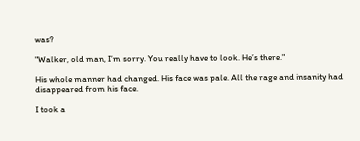was?

"Walker, old man, I’m sorry. You really have to look. He’s there."

His whole manner had changed. His face was pale. All the rage and insanity had disappeared from his face.

I took a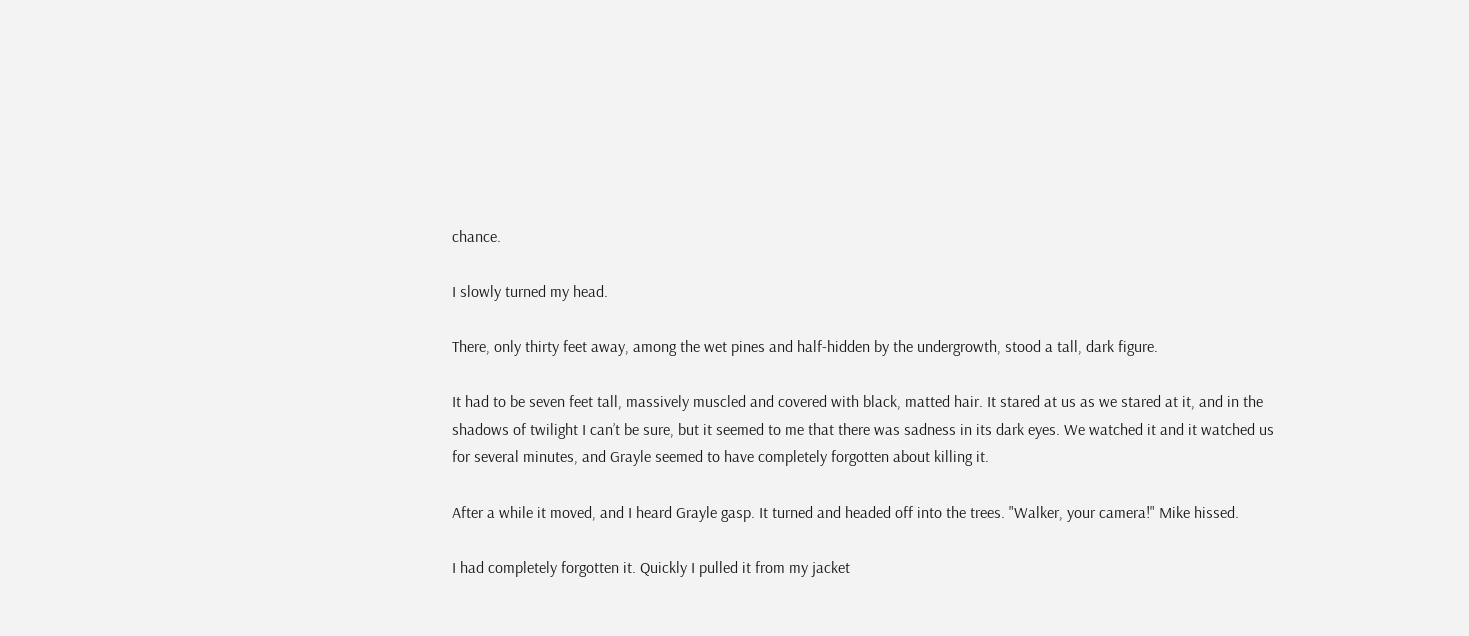chance.

I slowly turned my head.

There, only thirty feet away, among the wet pines and half-hidden by the undergrowth, stood a tall, dark figure.

It had to be seven feet tall, massively muscled and covered with black, matted hair. It stared at us as we stared at it, and in the shadows of twilight I can’t be sure, but it seemed to me that there was sadness in its dark eyes. We watched it and it watched us for several minutes, and Grayle seemed to have completely forgotten about killing it.

After a while it moved, and I heard Grayle gasp. It turned and headed off into the trees. "Walker, your camera!" Mike hissed.

I had completely forgotten it. Quickly I pulled it from my jacket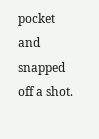pocket and snapped off a shot.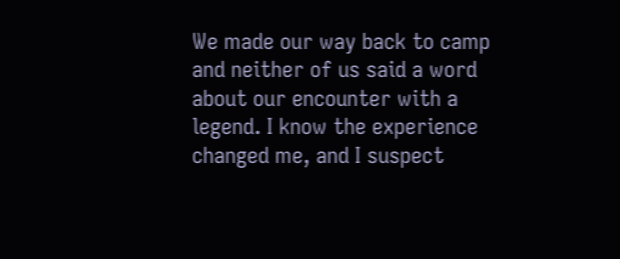We made our way back to camp and neither of us said a word about our encounter with a legend. I know the experience changed me, and I suspect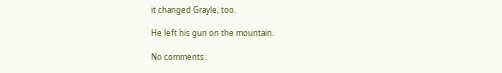it changed Grayle, too.

He left his gun on the mountain.

No comments: